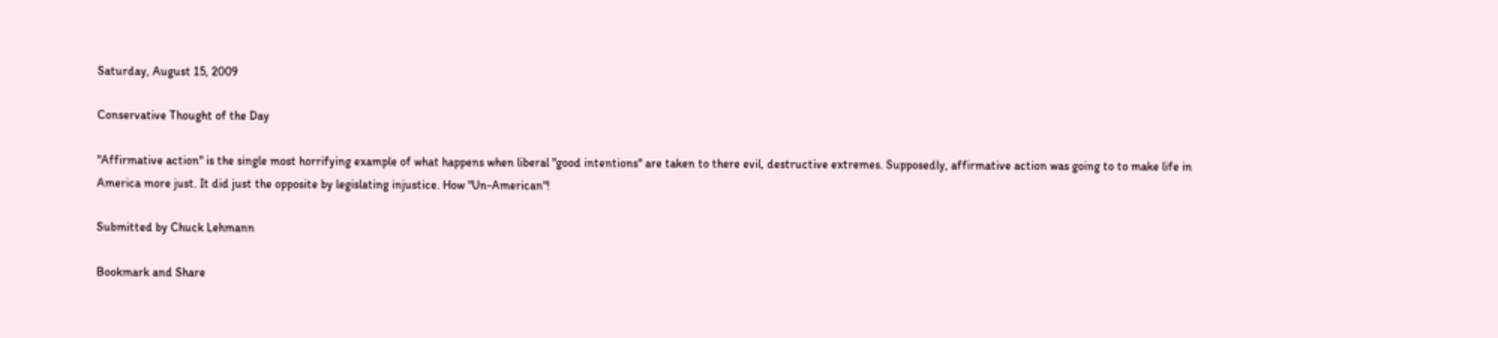Saturday, August 15, 2009

Conservative Thought of the Day

"Affirmative action" is the single most horrifying example of what happens when liberal "good intentions" are taken to there evil, destructive extremes. Supposedly, affirmative action was going to to make life in America more just. It did just the opposite by legislating injustice. How "Un-American"!

Submitted by Chuck Lehmann

Bookmark and Share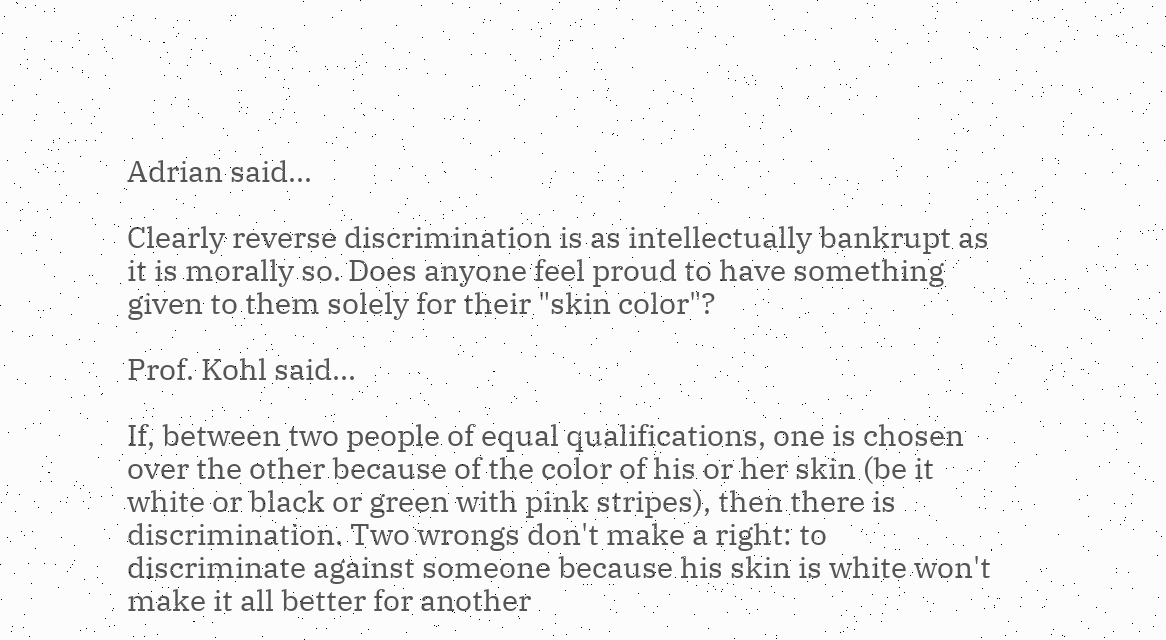Adrian said...

Clearly reverse discrimination is as intellectually bankrupt as it is morally so. Does anyone feel proud to have something given to them solely for their "skin color"?

Prof. Kohl said...

If, between two people of equal qualifications, one is chosen over the other because of the color of his or her skin (be it white or black or green with pink stripes), then there is discrimination. Two wrongs don't make a right: to discriminate against someone because his skin is white won't make it all better for another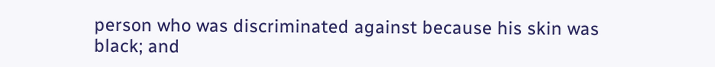person who was discriminated against because his skin was black; and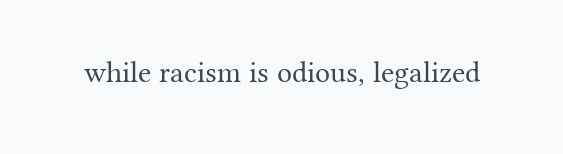while racism is odious, legalized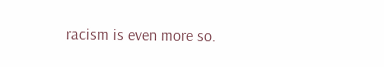racism is even more so.